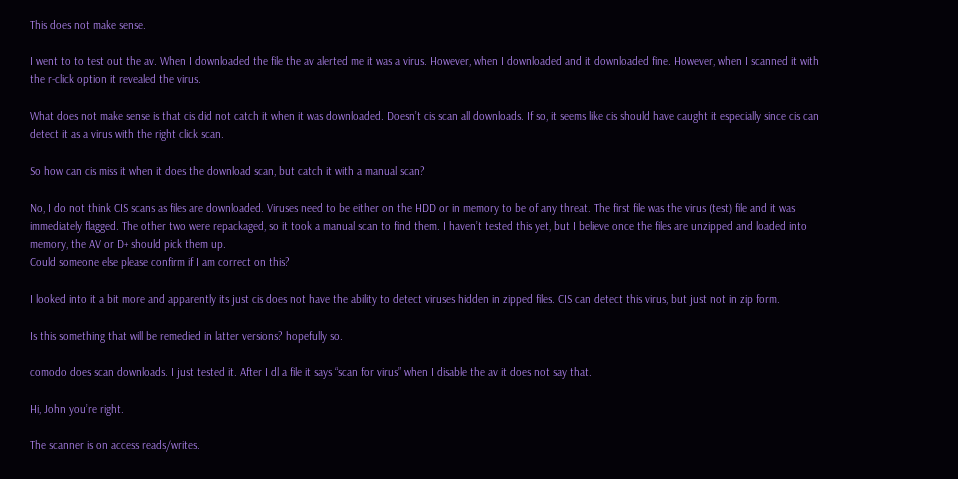This does not make sense.

I went to to test out the av. When I downloaded the file the av alerted me it was a virus. However, when I downloaded and it downloaded fine. However, when I scanned it with the r-click option it revealed the virus.

What does not make sense is that cis did not catch it when it was downloaded. Doesn’t cis scan all downloads. If so, it seems like cis should have caught it especially since cis can detect it as a virus with the right click scan.

So how can cis miss it when it does the download scan, but catch it with a manual scan?

No, I do not think CIS scans as files are downloaded. Viruses need to be either on the HDD or in memory to be of any threat. The first file was the virus (test) file and it was immediately flagged. The other two were repackaged, so it took a manual scan to find them. I haven’t tested this yet, but I believe once the files are unzipped and loaded into memory, the AV or D+ should pick them up.
Could someone else please confirm if I am correct on this?

I looked into it a bit more and apparently its just cis does not have the ability to detect viruses hidden in zipped files. CIS can detect this virus, but just not in zip form.

Is this something that will be remedied in latter versions? hopefully so.

comodo does scan downloads. I just tested it. After I dl a file it says “scan for virus” when I disable the av it does not say that.

Hi, John you’re right.

The scanner is on access reads/writes.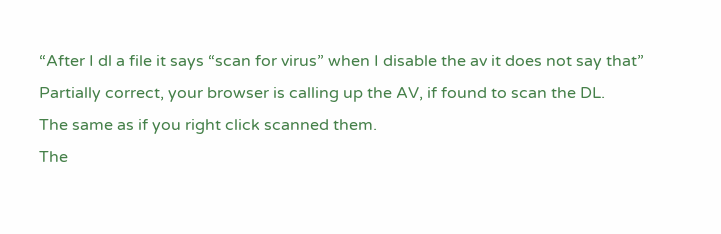“After I dl a file it says “scan for virus” when I disable the av it does not say that”
Partially correct, your browser is calling up the AV, if found to scan the DL.
The same as if you right click scanned them.
The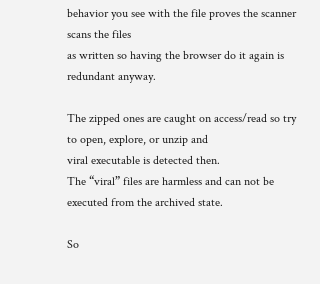behavior you see with the file proves the scanner scans the files
as written so having the browser do it again is redundant anyway.

The zipped ones are caught on access/read so try to open, explore, or unzip and
viral executable is detected then.
The “viral” files are harmless and can not be executed from the archived state.

So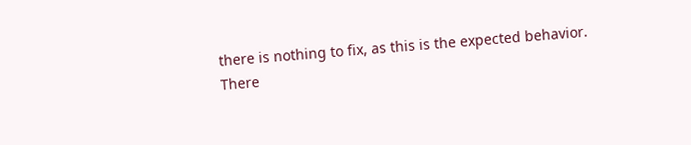there is nothing to fix, as this is the expected behavior.
There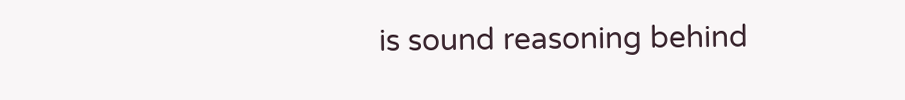is sound reasoning behind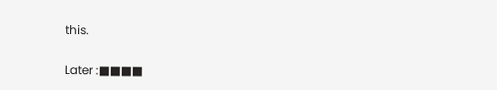this.

Later :■■■■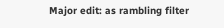Major edit: as rambling filter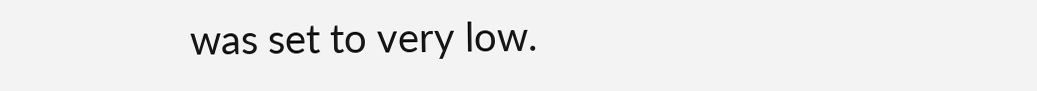was set to very low.